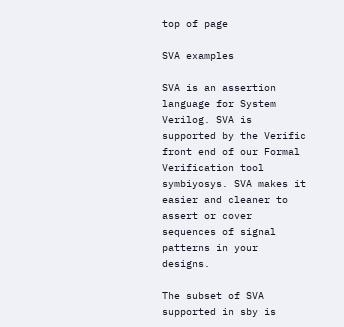top of page

SVA examples

SVA is an assertion language for System Verilog. SVA is supported by the Verific front end of our Formal Verification tool symbiyosys. SVA makes it easier and cleaner to assert or cover sequences of signal patterns in your designs.

The subset of SVA supported in sby is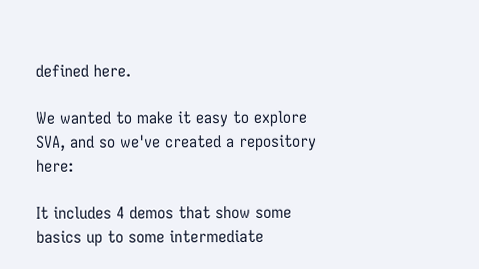defined here.

We wanted to make it easy to explore SVA, and so we've created a repository here:

It includes 4 demos that show some basics up to some intermediate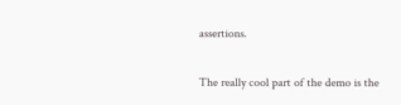assertions.

The really cool part of the demo is the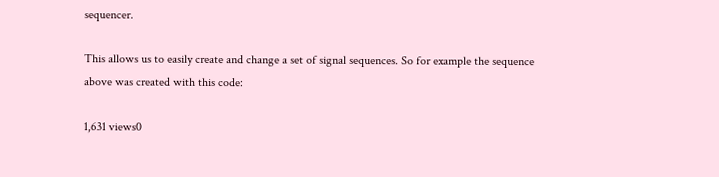sequencer.

This allows us to easily create and change a set of signal sequences. So for example the sequence above was created with this code:

1,631 views0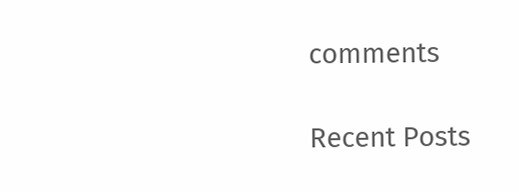comments

Recent Posts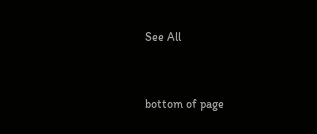See All


bottom of page